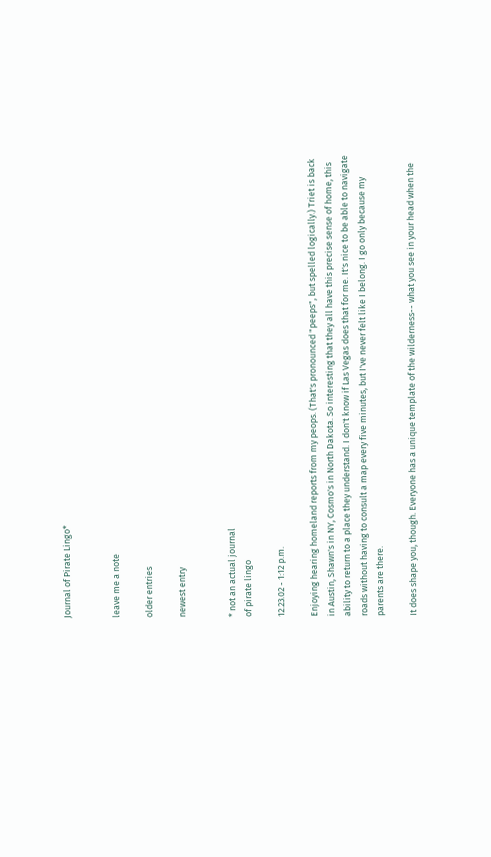Journal of Pirate Lingo*


leave me a note

older entries

newest entry


* not an actual journal
of pirate lingo

12.23.02 - 1:12 p.m.

Enjoying hearing homeland reports from my peops. (That's pronounced "peeps", but spelled logically.) Triet is back in Austin, Shawn's in NY, Cosmo's in North Dakota. So interesting that they all have this precise sense of home, this ability to return to a place they understand. I don't know if Las Vegas does that for me. It's nice to be able to navigate roads without having to consult a map every five minutes, but I've never felt like I belong. I go only because my parents are there.

It does shape you, though. Everyone has a unique template of the wilderness-- what you see in your head when the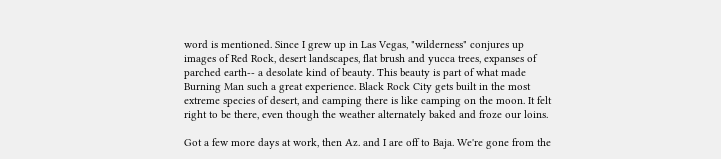word is mentioned. Since I grew up in Las Vegas, "wilderness" conjures up images of Red Rock, desert landscapes, flat brush and yucca trees, expanses of parched earth-- a desolate kind of beauty. This beauty is part of what made Burning Man such a great experience. Black Rock City gets built in the most extreme species of desert, and camping there is like camping on the moon. It felt right to be there, even though the weather alternately baked and froze our loins.

Got a few more days at work, then Az. and I are off to Baja. We're gone from the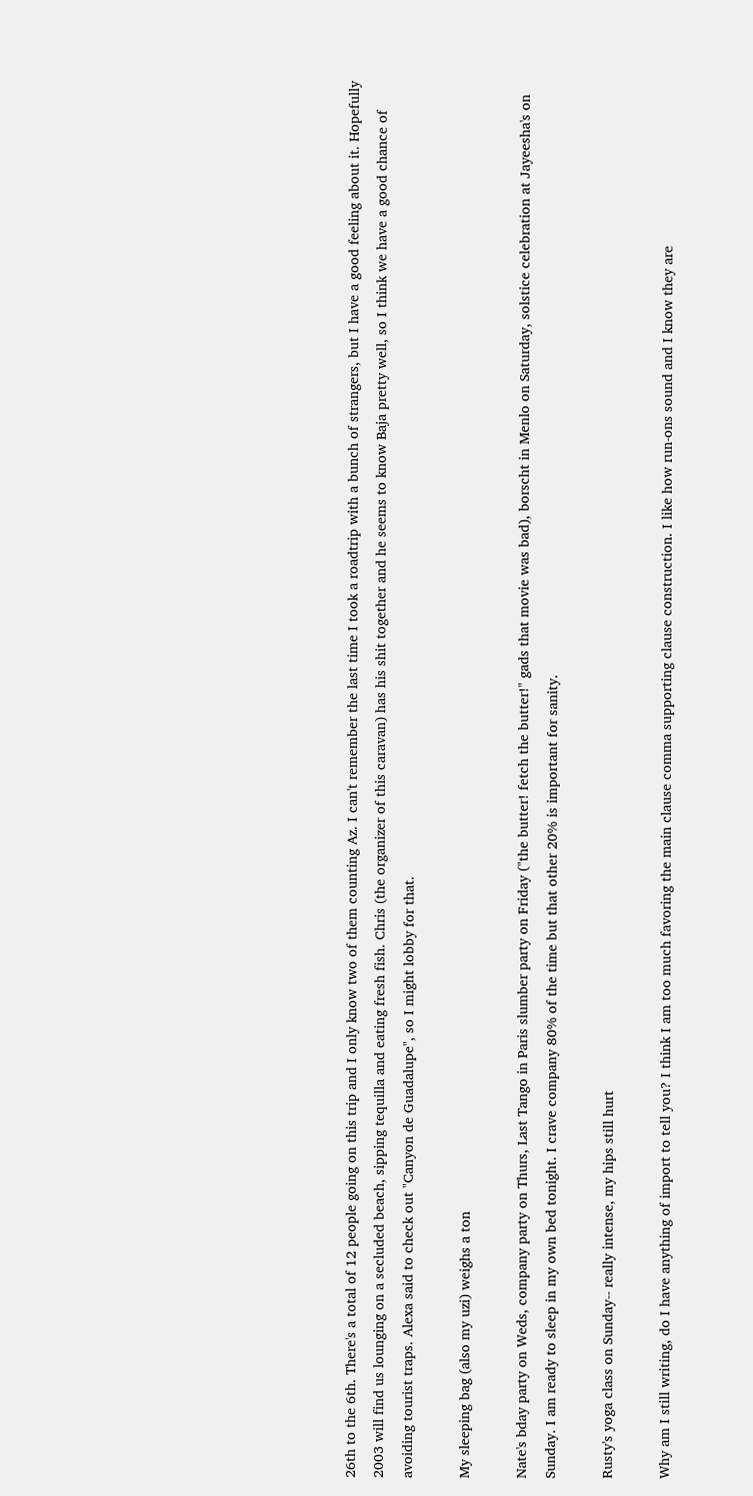26th to the 6th. There's a total of 12 people going on this trip and I only know two of them counting Az. I can't remember the last time I took a roadtrip with a bunch of strangers, but I have a good feeling about it. Hopefully 2003 will find us lounging on a secluded beach, sipping tequilla and eating fresh fish. Chris (the organizer of this caravan) has his shit together and he seems to know Baja pretty well, so I think we have a good chance of avoiding tourist traps. Alexa said to check out "Canyon de Guadalupe", so I might lobby for that.

My sleeping bag (also my uzi) weighs a ton

Nate's bday party on Weds, company party on Thurs, Last Tango in Paris slumber party on Friday ("the butter! fetch the butter!" gads that movie was bad), borscht in Menlo on Saturday, solstice celebration at Jayeesha's on Sunday. I am ready to sleep in my own bed tonight. I crave company 80% of the time but that other 20% is important for sanity.

Rusty's yoga class on Sunday-- really intense, my hips still hurt

Why am I still writing, do I have anything of import to tell you? I think I am too much favoring the main clause comma supporting clause construction. I like how run-ons sound and I know they are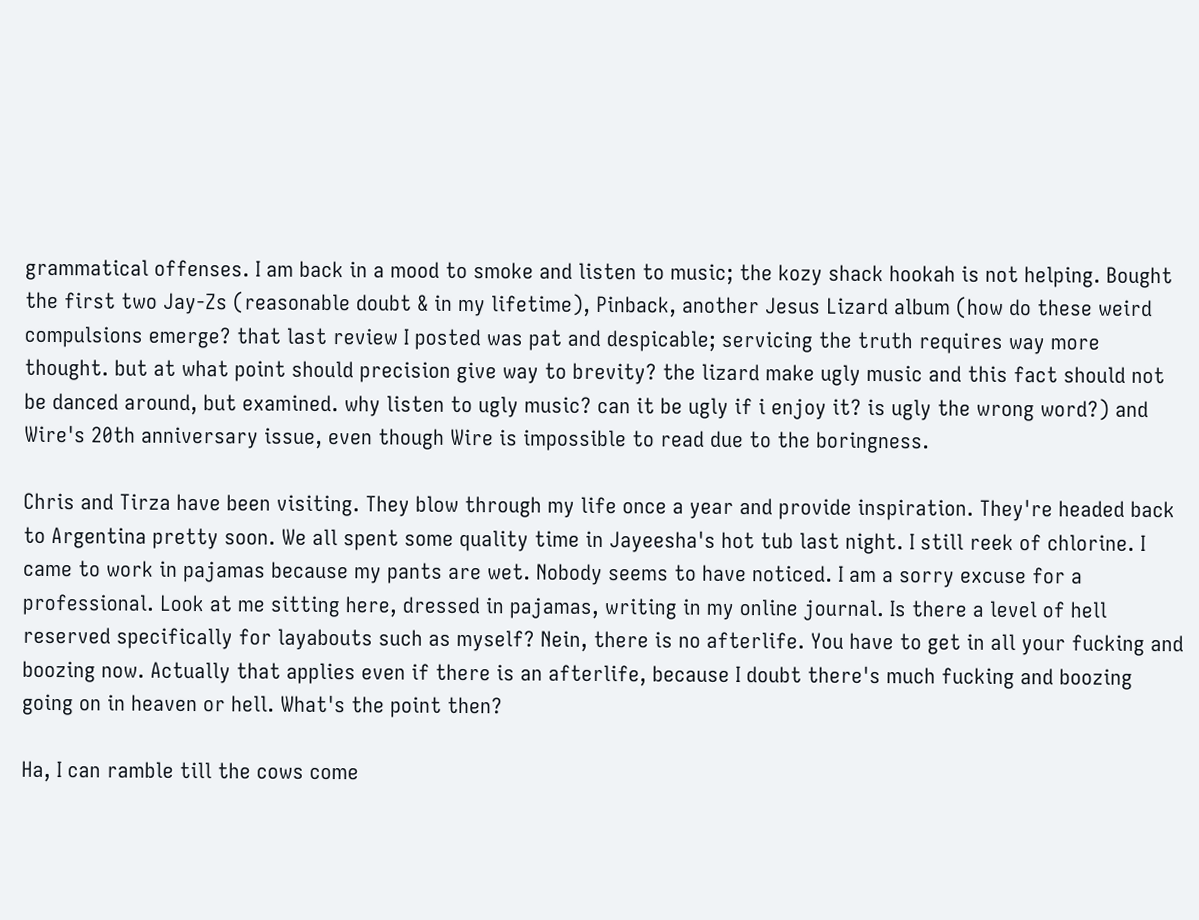grammatical offenses. I am back in a mood to smoke and listen to music; the kozy shack hookah is not helping. Bought the first two Jay-Zs (reasonable doubt & in my lifetime), Pinback, another Jesus Lizard album (how do these weird compulsions emerge? that last review I posted was pat and despicable; servicing the truth requires way more thought. but at what point should precision give way to brevity? the lizard make ugly music and this fact should not be danced around, but examined. why listen to ugly music? can it be ugly if i enjoy it? is ugly the wrong word?) and Wire's 20th anniversary issue, even though Wire is impossible to read due to the boringness.

Chris and Tirza have been visiting. They blow through my life once a year and provide inspiration. They're headed back to Argentina pretty soon. We all spent some quality time in Jayeesha's hot tub last night. I still reek of chlorine. I came to work in pajamas because my pants are wet. Nobody seems to have noticed. I am a sorry excuse for a professional. Look at me sitting here, dressed in pajamas, writing in my online journal. Is there a level of hell reserved specifically for layabouts such as myself? Nein, there is no afterlife. You have to get in all your fucking and boozing now. Actually that applies even if there is an afterlife, because I doubt there's much fucking and boozing going on in heaven or hell. What's the point then?

Ha, I can ramble till the cows come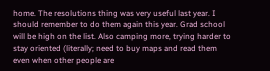home. The resolutions thing was very useful last year. I should remember to do them again this year. Grad school will be high on the list. Also camping more, trying harder to stay oriented (literally; need to buy maps and read them even when other people are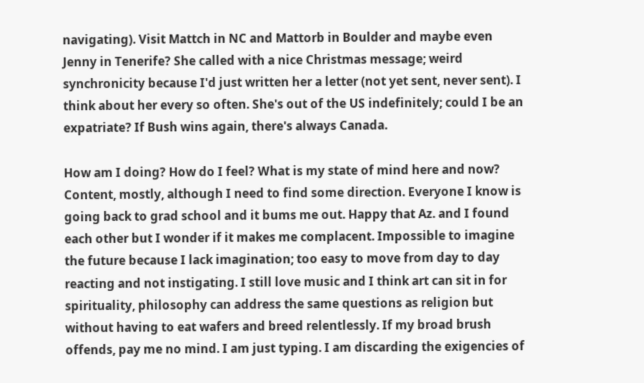navigating). Visit Mattch in NC and Mattorb in Boulder and maybe even Jenny in Tenerife? She called with a nice Christmas message; weird synchronicity because I'd just written her a letter (not yet sent, never sent). I think about her every so often. She's out of the US indefinitely; could I be an expatriate? If Bush wins again, there's always Canada.

How am I doing? How do I feel? What is my state of mind here and now? Content, mostly, although I need to find some direction. Everyone I know is going back to grad school and it bums me out. Happy that Az. and I found each other but I wonder if it makes me complacent. Impossible to imagine the future because I lack imagination; too easy to move from day to day reacting and not instigating. I still love music and I think art can sit in for spirituality, philosophy can address the same questions as religion but without having to eat wafers and breed relentlessly. If my broad brush offends, pay me no mind. I am just typing. I am discarding the exigencies of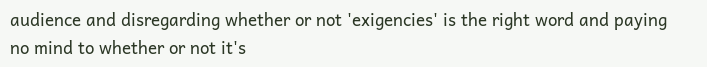audience and disregarding whether or not 'exigencies' is the right word and paying no mind to whether or not it's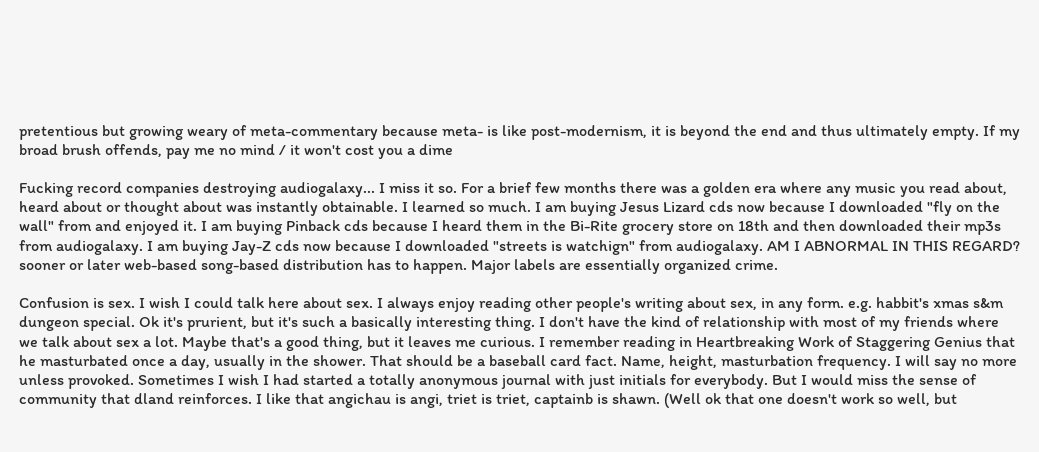pretentious but growing weary of meta-commentary because meta- is like post-modernism, it is beyond the end and thus ultimately empty. If my broad brush offends, pay me no mind / it won't cost you a dime

Fucking record companies destroying audiogalaxy... I miss it so. For a brief few months there was a golden era where any music you read about, heard about or thought about was instantly obtainable. I learned so much. I am buying Jesus Lizard cds now because I downloaded "fly on the wall" from and enjoyed it. I am buying Pinback cds because I heard them in the Bi-Rite grocery store on 18th and then downloaded their mp3s from audiogalaxy. I am buying Jay-Z cds now because I downloaded "streets is watchign" from audiogalaxy. AM I ABNORMAL IN THIS REGARD? sooner or later web-based song-based distribution has to happen. Major labels are essentially organized crime.

Confusion is sex. I wish I could talk here about sex. I always enjoy reading other people's writing about sex, in any form. e.g. habbit's xmas s&m dungeon special. Ok it's prurient, but it's such a basically interesting thing. I don't have the kind of relationship with most of my friends where we talk about sex a lot. Maybe that's a good thing, but it leaves me curious. I remember reading in Heartbreaking Work of Staggering Genius that he masturbated once a day, usually in the shower. That should be a baseball card fact. Name, height, masturbation frequency. I will say no more unless provoked. Sometimes I wish I had started a totally anonymous journal with just initials for everybody. But I would miss the sense of community that dland reinforces. I like that angichau is angi, triet is triet, captainb is shawn. (Well ok that one doesn't work so well, but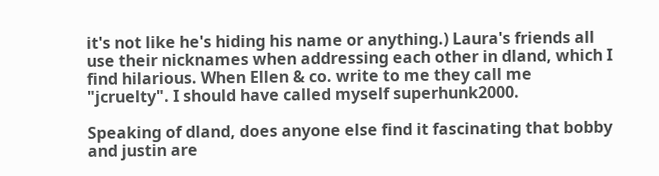it's not like he's hiding his name or anything.) Laura's friends all use their nicknames when addressing each other in dland, which I find hilarious. When Ellen & co. write to me they call me "jcruelty". I should have called myself superhunk2000.

Speaking of dland, does anyone else find it fascinating that bobby and justin are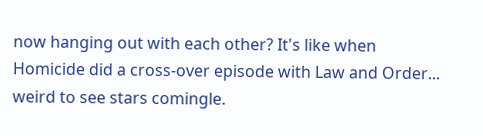now hanging out with each other? It's like when Homicide did a cross-over episode with Law and Order... weird to see stars comingle.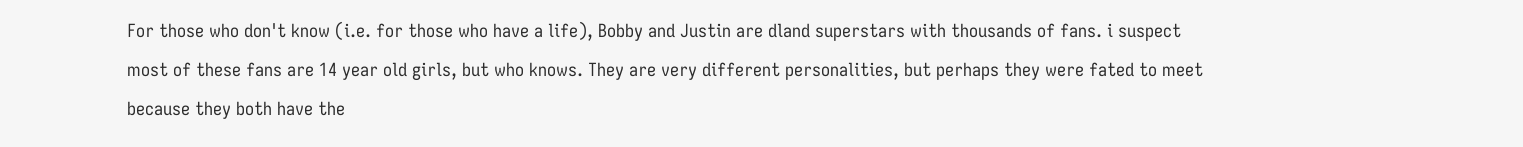For those who don't know (i.e. for those who have a life), Bobby and Justin are dland superstars with thousands of fans. i suspect most of these fans are 14 year old girls, but who knows. They are very different personalities, but perhaps they were fated to meet because they both have the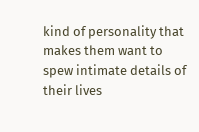kind of personality that makes them want to spew intimate details of their lives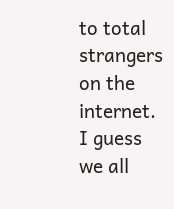to total strangers on the internet. I guess we all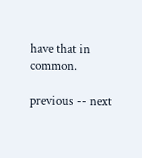have that in common.

previous -- next